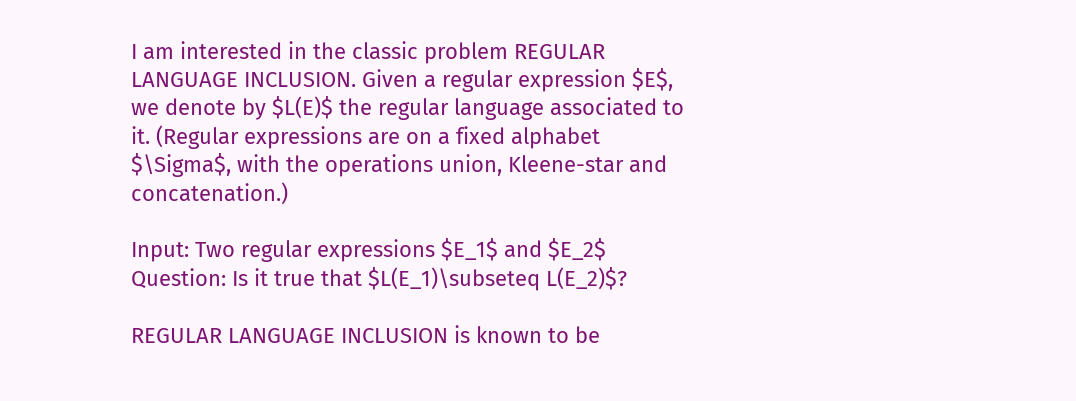I am interested in the classic problem REGULAR LANGUAGE INCLUSION. Given a regular expression $E$, we denote by $L(E)$ the regular language associated to it. (Regular expressions are on a fixed alphabet $\Sigma$, with the operations union, Kleene-star and concatenation.)

Input: Two regular expressions $E_1$ and $E_2$
Question: Is it true that $L(E_1)\subseteq L(E_2)$?

REGULAR LANGUAGE INCLUSION is known to be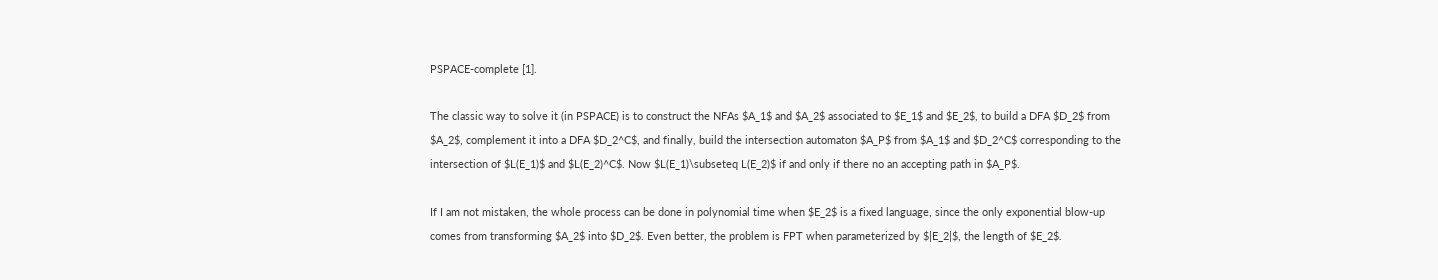PSPACE-complete [1].

The classic way to solve it (in PSPACE) is to construct the NFAs $A_1$ and $A_2$ associated to $E_1$ and $E_2$, to build a DFA $D_2$ from $A_2$, complement it into a DFA $D_2^C$, and finally, build the intersection automaton $A_P$ from $A_1$ and $D_2^C$ corresponding to the intersection of $L(E_1)$ and $L(E_2)^C$. Now $L(E_1)\subseteq L(E_2)$ if and only if there no an accepting path in $A_P$.

If I am not mistaken, the whole process can be done in polynomial time when $E_2$ is a fixed language, since the only exponential blow-up comes from transforming $A_2$ into $D_2$. Even better, the problem is FPT when parameterized by $|E_2|$, the length of $E_2$.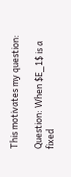This motivates my question:

Question: When $E_1$ is a fixed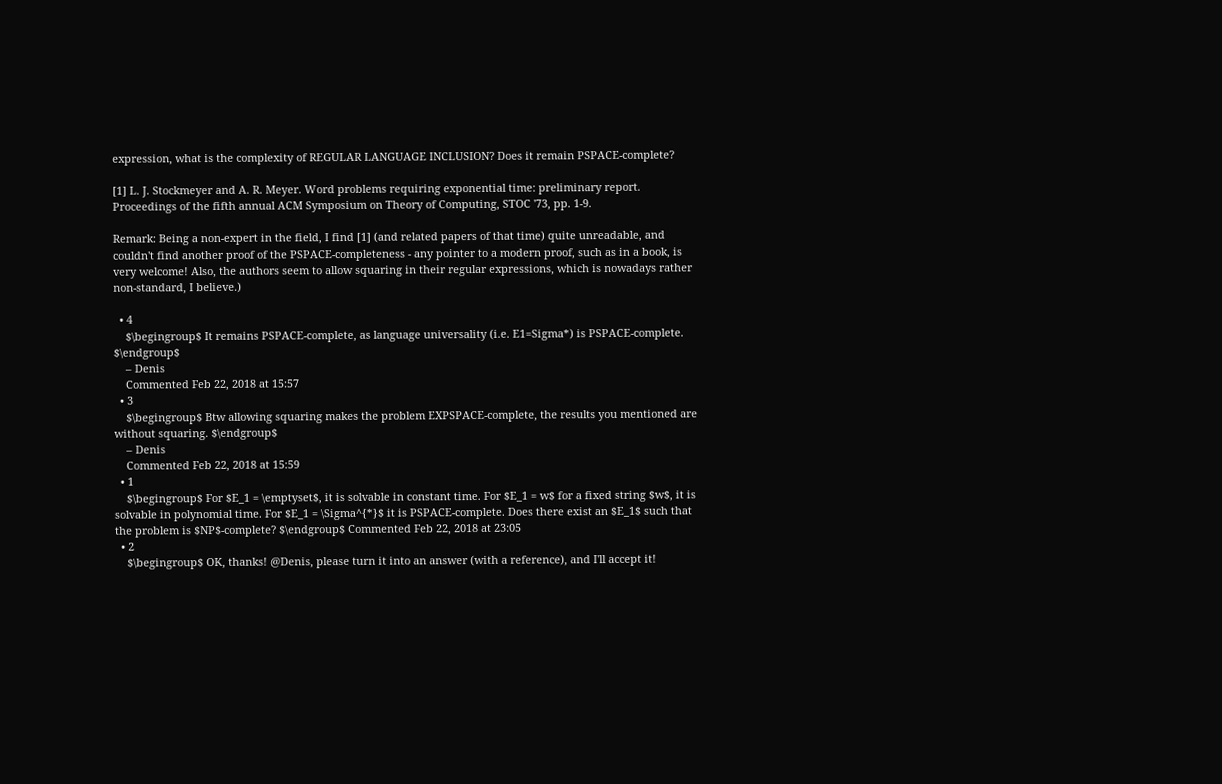expression, what is the complexity of REGULAR LANGUAGE INCLUSION? Does it remain PSPACE-complete?

[1] L. J. Stockmeyer and A. R. Meyer. Word problems requiring exponential time: preliminary report. Proceedings of the fifth annual ACM Symposium on Theory of Computing, STOC '73, pp. 1-9.

Remark: Being a non-expert in the field, I find [1] (and related papers of that time) quite unreadable, and couldn't find another proof of the PSPACE-completeness - any pointer to a modern proof, such as in a book, is very welcome! Also, the authors seem to allow squaring in their regular expressions, which is nowadays rather non-standard, I believe.)

  • 4
    $\begingroup$ It remains PSPACE-complete, as language universality (i.e. E1=Sigma*) is PSPACE-complete. $\endgroup$
    – Denis
    Commented Feb 22, 2018 at 15:57
  • 3
    $\begingroup$ Btw allowing squaring makes the problem EXPSPACE-complete, the results you mentioned are without squaring. $\endgroup$
    – Denis
    Commented Feb 22, 2018 at 15:59
  • 1
    $\begingroup$ For $E_1 = \emptyset$, it is solvable in constant time. For $E_1 = w$ for a fixed string $w$, it is solvable in polynomial time. For $E_1 = \Sigma^{*}$ it is PSPACE-complete. Does there exist an $E_1$ such that the problem is $NP$-complete? $\endgroup$ Commented Feb 22, 2018 at 23:05
  • 2
    $\begingroup$ OK, thanks! @Denis, please turn it into an answer (with a reference), and I'll accept it!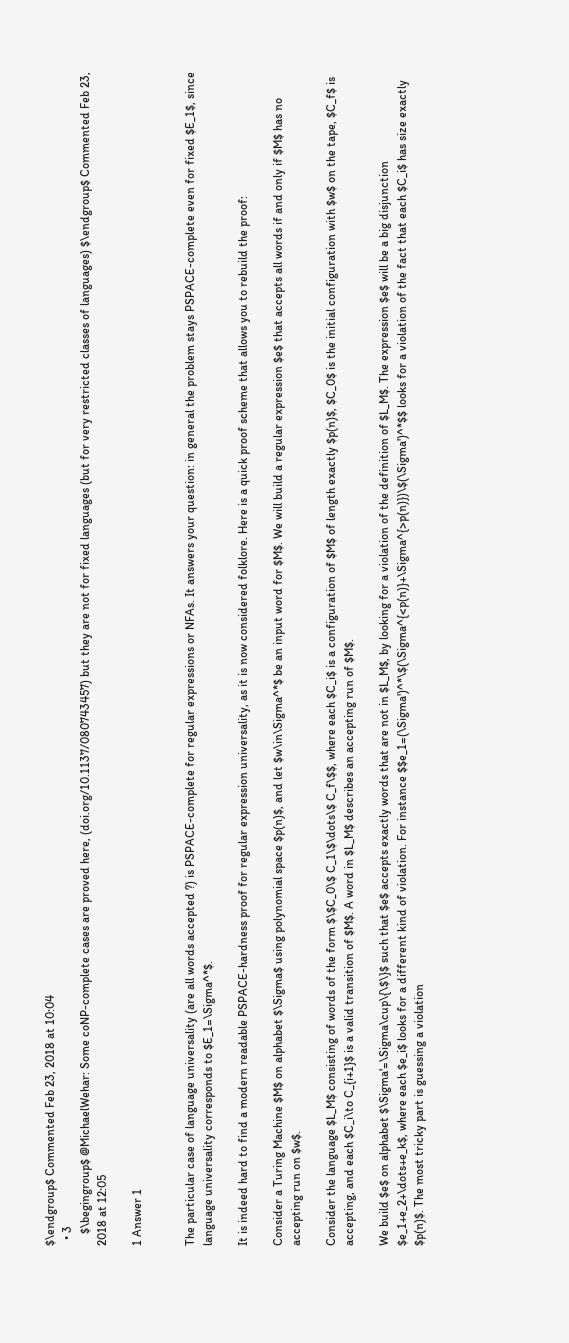$\endgroup$ Commented Feb 23, 2018 at 10:04
  • 3
    $\begingroup$ @MichaelWehar: Some coNP-complete cases are proved here, (doi.org/10.1137/080743457) but they are not for fixed languages (but for very restricted classes of languages) $\endgroup$ Commented Feb 23, 2018 at 12:05

1 Answer 1


The particular case of language universality (are all words accepted ?) is PSPACE-complete for regular expressions or NFAs. It answers your question: in general the problem stays PSPACE-complete even for fixed $E_1$, since language universality corresponds to $E_1=\Sigma^*$.

It is indeed hard to find a modern readable PSPACE-hardness proof for regular expression universality, as it is now considered folklore. Here is a quick proof scheme that allows you to rebuild the proof:

Consider a Turing Machine $M$ on alphabet $\Sigma$ using polynomial space $p(n)$, and let $w\in\Sigma^*$ be an input word for $M$. We will build a regular expression $e$ that accepts all words if and only if $M$ has no accepting run on $w$.

Consider the language $L_M$ consisting of words of the form $\$C_0\$ C_1\$\dots\$ C_f\$$, where each $C_i$ is a configuration of $M$ of length exactly $p(n)$, $C_0$ is the initial configuration with $w$ on the tape, $C_f$ is accepting, and each $C_i\to C_{i+1}$ is a valid transition of $M$. A word in $L_M$ describes an accepting run of $M$.

We build $e$ on alphabet $\Sigma'=\Sigma\cup\{\$\}$ such that $e$ accepts exactly words that are not in $L_M$, by looking for a violation of the definition of $L_M$. The expression $e$ will be a big disjunction $e_1+e_2+\dots+e_k$, where each $e_i$ looks for a different kind of violation. For instance $$e_1=(\Sigma')^*\$(\Sigma^{<p(n)}+\Sigma^{>p(n)})\$(\Sigma')^*$$ looks for a violation of the fact that each $C_i$ has size exactly $p(n)$. The most tricky part is guessing a violation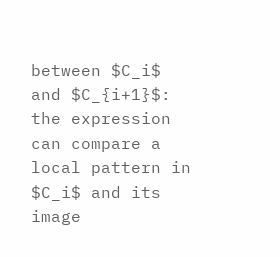between $C_i$ and $C_{i+1}$: the expression can compare a local pattern in $C_i$ and its image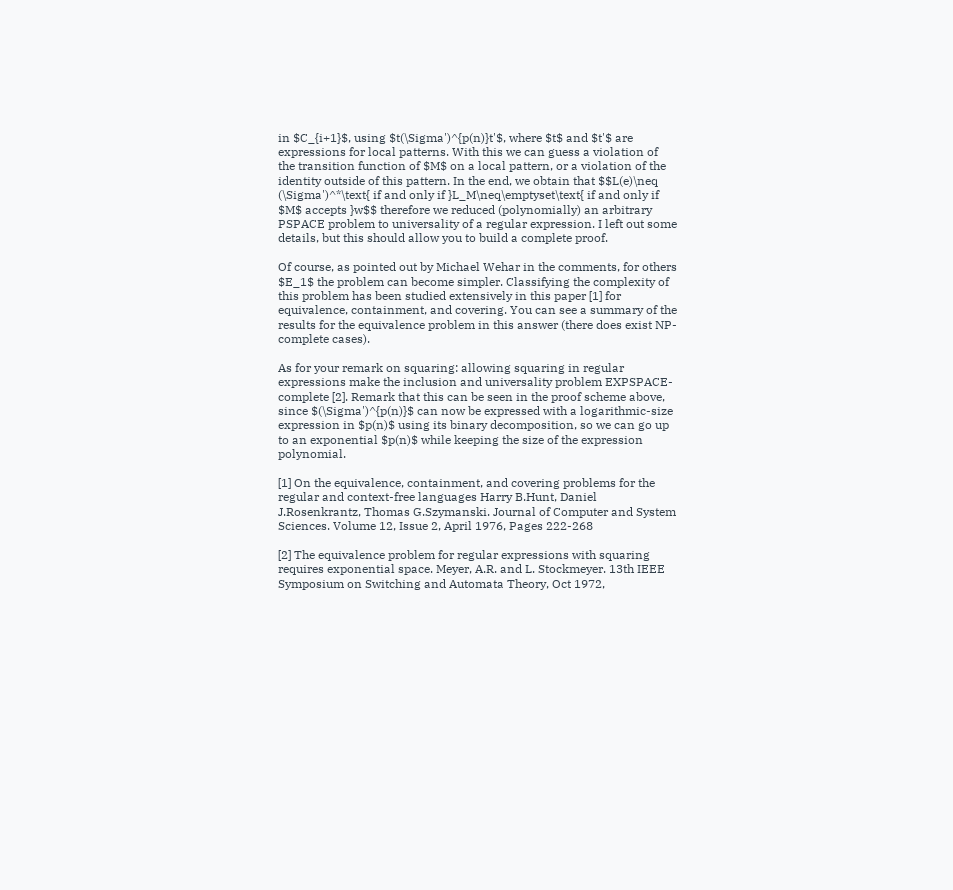in $C_{i+1}$, using $t(\Sigma')^{p(n)}t'$, where $t$ and $t'$ are expressions for local patterns. With this we can guess a violation of the transition function of $M$ on a local pattern, or a violation of the identity outside of this pattern. In the end, we obtain that $$L(e)\neq (\Sigma')^*\text{ if and only if }L_M\neq\emptyset\text{ if and only if $M$ accepts }w$$ therefore we reduced (polynomially) an arbitrary PSPACE problem to universality of a regular expression. I left out some details, but this should allow you to build a complete proof.

Of course, as pointed out by Michael Wehar in the comments, for others $E_1$ the problem can become simpler. Classifying the complexity of this problem has been studied extensively in this paper [1] for equivalence, containment, and covering. You can see a summary of the results for the equivalence problem in this answer (there does exist NP-complete cases).

As for your remark on squaring: allowing squaring in regular expressions make the inclusion and universality problem EXPSPACE-complete [2]. Remark that this can be seen in the proof scheme above, since $(\Sigma')^{p(n)}$ can now be expressed with a logarithmic-size expression in $p(n)$ using its binary decomposition, so we can go up to an exponential $p(n)$ while keeping the size of the expression polynomial.

[1] On the equivalence, containment, and covering problems for the regular and context-free languages Harry B.Hunt, Daniel J.Rosenkrantz, Thomas G.Szymanski. Journal of Computer and System Sciences. Volume 12, Issue 2, April 1976, Pages 222-268

[2] The equivalence problem for regular expressions with squaring requires exponential space. Meyer, A.R. and L. Stockmeyer. 13th IEEE Symposium on Switching and Automata Theory, Oct 1972,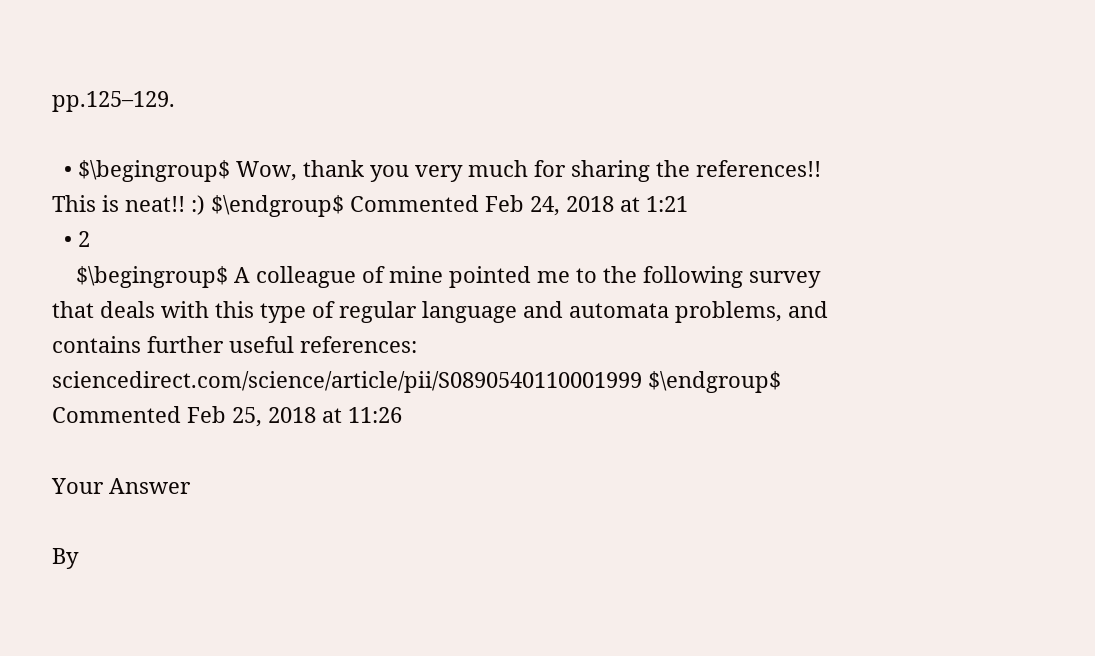pp.125–129.

  • $\begingroup$ Wow, thank you very much for sharing the references!! This is neat!! :) $\endgroup$ Commented Feb 24, 2018 at 1:21
  • 2
    $\begingroup$ A colleague of mine pointed me to the following survey that deals with this type of regular language and automata problems, and contains further useful references: sciencedirect.com/science/article/pii/S0890540110001999 $\endgroup$ Commented Feb 25, 2018 at 11:26

Your Answer

By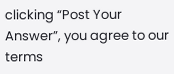clicking “Post Your Answer”, you agree to our terms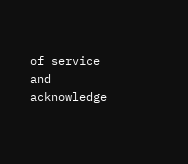of service and acknowledge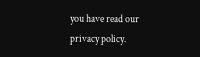you have read our privacy policy.